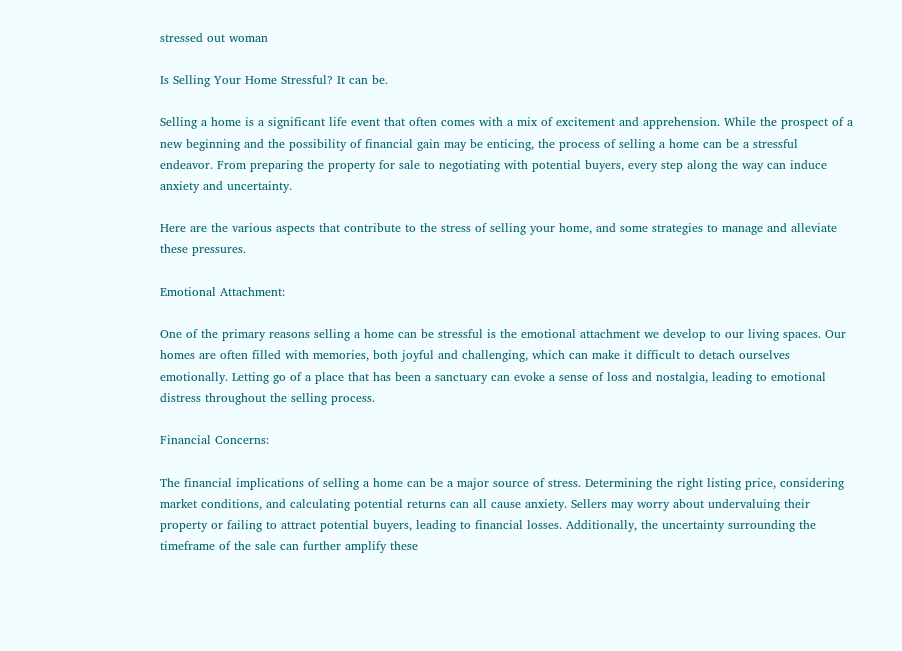stressed out woman

Is Selling Your Home Stressful? It can be.

Selling a home is a significant life event that often comes with a mix of excitement and apprehension. While the prospect of a new beginning and the possibility of financial gain may be enticing, the process of selling a home can be a stressful endeavor. From preparing the property for sale to negotiating with potential buyers, every step along the way can induce anxiety and uncertainty.

Here are the various aspects that contribute to the stress of selling your home, and some strategies to manage and alleviate these pressures.

Emotional Attachment:

One of the primary reasons selling a home can be stressful is the emotional attachment we develop to our living spaces. Our homes are often filled with memories, both joyful and challenging, which can make it difficult to detach ourselves emotionally. Letting go of a place that has been a sanctuary can evoke a sense of loss and nostalgia, leading to emotional distress throughout the selling process.

Financial Concerns:

The financial implications of selling a home can be a major source of stress. Determining the right listing price, considering market conditions, and calculating potential returns can all cause anxiety. Sellers may worry about undervaluing their property or failing to attract potential buyers, leading to financial losses. Additionally, the uncertainty surrounding the timeframe of the sale can further amplify these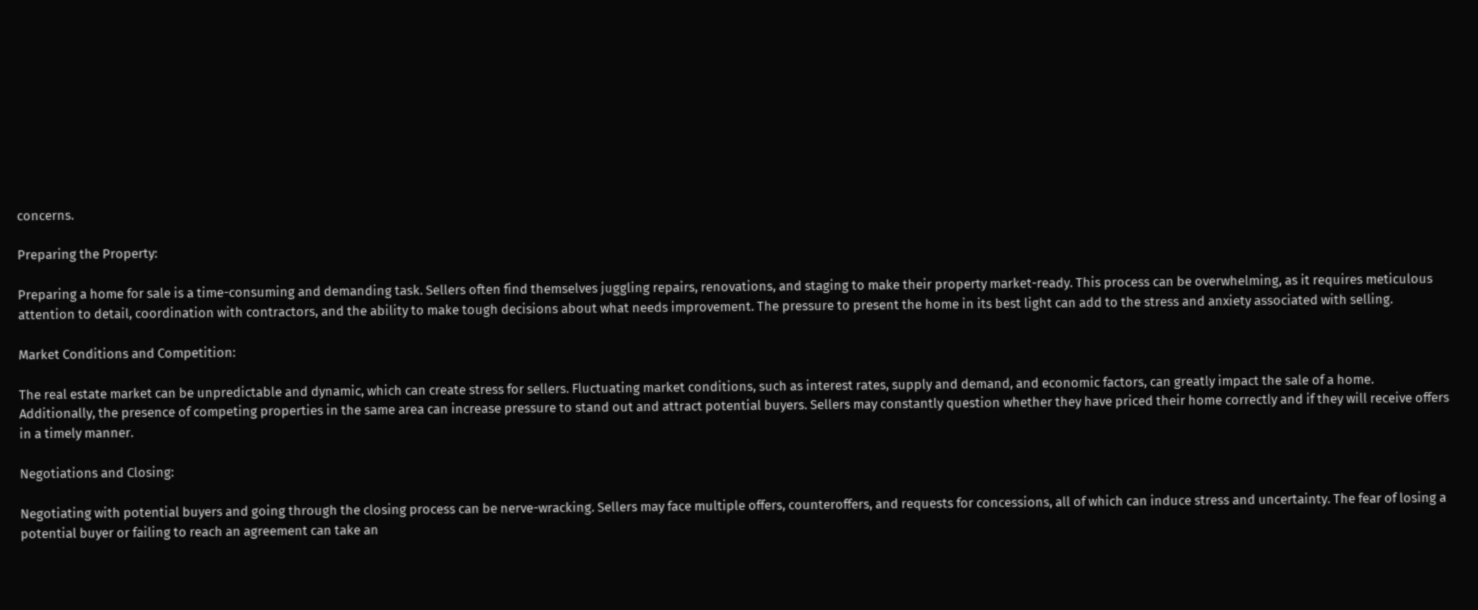concerns.

Preparing the Property:

Preparing a home for sale is a time-consuming and demanding task. Sellers often find themselves juggling repairs, renovations, and staging to make their property market-ready. This process can be overwhelming, as it requires meticulous attention to detail, coordination with contractors, and the ability to make tough decisions about what needs improvement. The pressure to present the home in its best light can add to the stress and anxiety associated with selling.

Market Conditions and Competition:

The real estate market can be unpredictable and dynamic, which can create stress for sellers. Fluctuating market conditions, such as interest rates, supply and demand, and economic factors, can greatly impact the sale of a home. Additionally, the presence of competing properties in the same area can increase pressure to stand out and attract potential buyers. Sellers may constantly question whether they have priced their home correctly and if they will receive offers in a timely manner.

Negotiations and Closing:

Negotiating with potential buyers and going through the closing process can be nerve-wracking. Sellers may face multiple offers, counteroffers, and requests for concessions, all of which can induce stress and uncertainty. The fear of losing a potential buyer or failing to reach an agreement can take an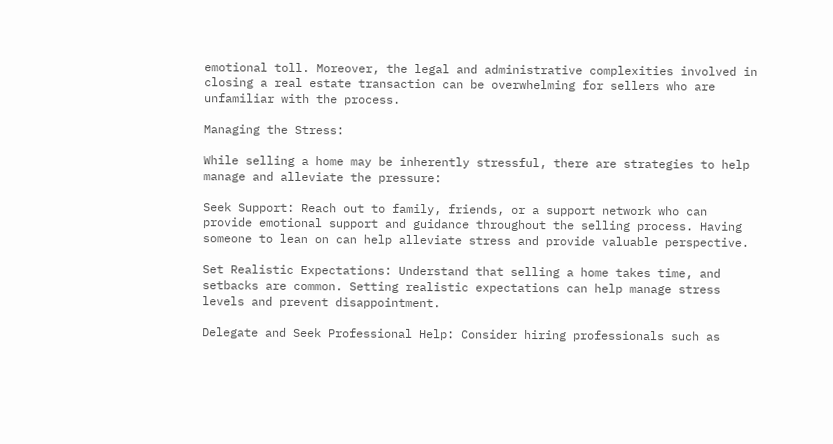emotional toll. Moreover, the legal and administrative complexities involved in closing a real estate transaction can be overwhelming for sellers who are unfamiliar with the process.

Managing the Stress:

While selling a home may be inherently stressful, there are strategies to help manage and alleviate the pressure:

Seek Support: Reach out to family, friends, or a support network who can provide emotional support and guidance throughout the selling process. Having someone to lean on can help alleviate stress and provide valuable perspective.

Set Realistic Expectations: Understand that selling a home takes time, and setbacks are common. Setting realistic expectations can help manage stress levels and prevent disappointment.

Delegate and Seek Professional Help: Consider hiring professionals such as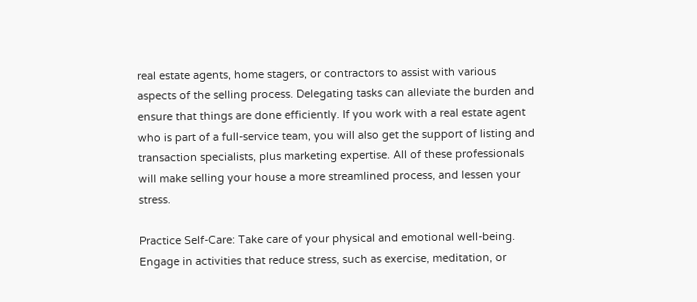real estate agents, home stagers, or contractors to assist with various aspects of the selling process. Delegating tasks can alleviate the burden and ensure that things are done efficiently. If you work with a real estate agent who is part of a full-service team, you will also get the support of listing and transaction specialists, plus marketing expertise. All of these professionals will make selling your house a more streamlined process, and lessen your stress.

Practice Self-Care: Take care of your physical and emotional well-being. Engage in activities that reduce stress, such as exercise, meditation, or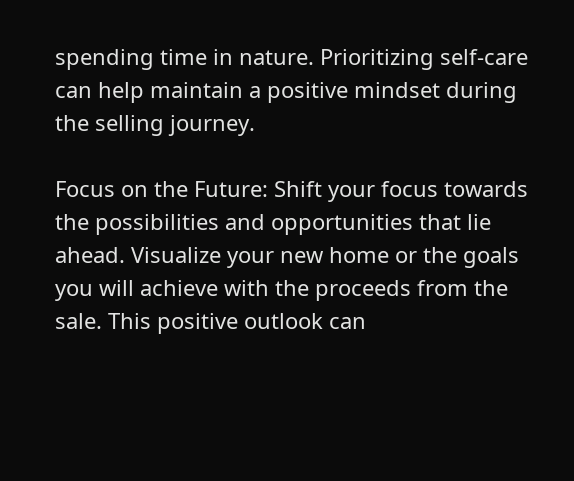spending time in nature. Prioritizing self-care can help maintain a positive mindset during the selling journey.

Focus on the Future: Shift your focus towards the possibilities and opportunities that lie ahead. Visualize your new home or the goals you will achieve with the proceeds from the sale. This positive outlook can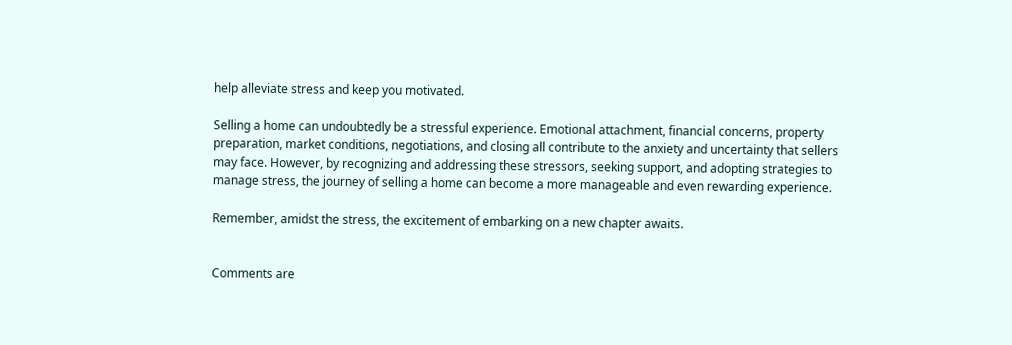help alleviate stress and keep you motivated.

Selling a home can undoubtedly be a stressful experience. Emotional attachment, financial concerns, property preparation, market conditions, negotiations, and closing all contribute to the anxiety and uncertainty that sellers may face. However, by recognizing and addressing these stressors, seeking support, and adopting strategies to manage stress, the journey of selling a home can become a more manageable and even rewarding experience.

Remember, amidst the stress, the excitement of embarking on a new chapter awaits.


Comments are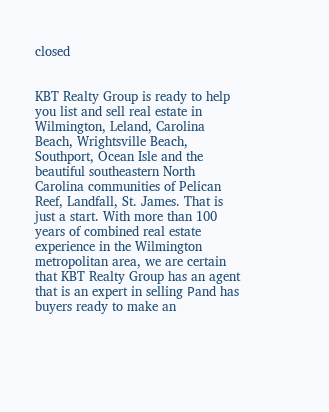closed


KBT Realty Group is ready to help you list and sell real estate in Wilmington, Leland, Carolina Beach, Wrightsville Beach, Southport, Ocean Isle and the beautiful southeastern North Carolina communities of Pelican Reef, Landfall, St. James. That is just a start. With more than 100 years of combined real estate experience in the Wilmington metropolitan area, we are certain that KBT Realty Group has an agent that is an expert in selling Рand has buyers ready to make an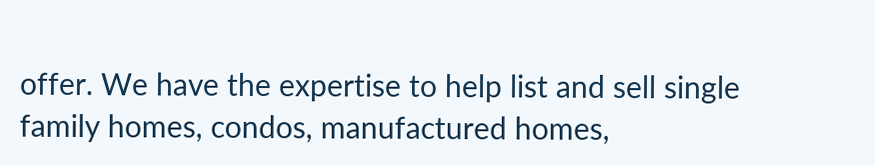offer. We have the expertise to help list and sell single family homes, condos, manufactured homes,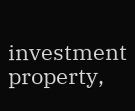investment property,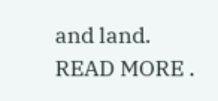and land. READ MORE .